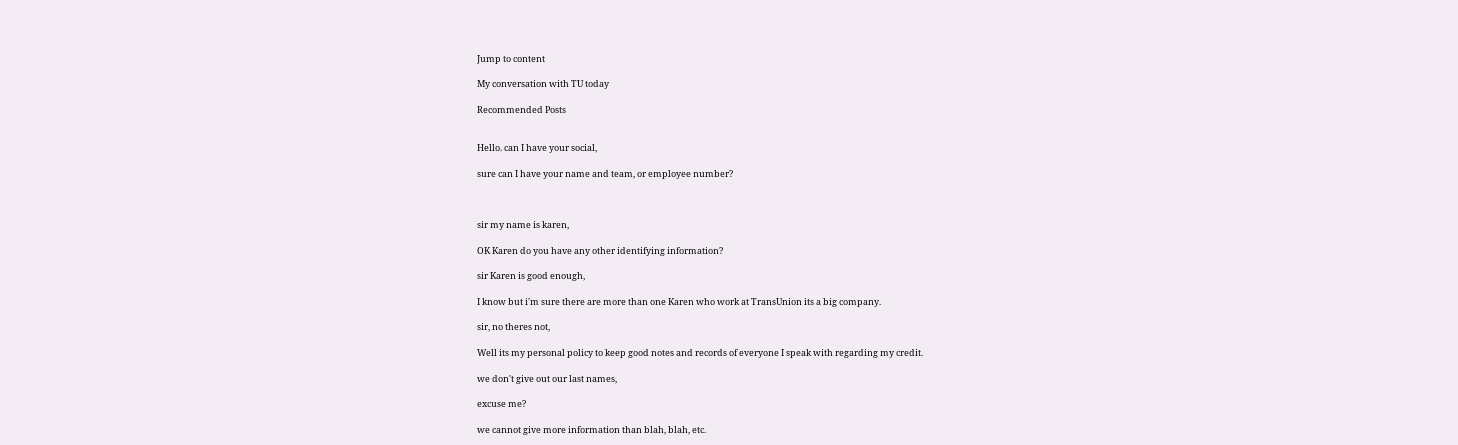Jump to content

My conversation with TU today

Recommended Posts


Hello. can I have your social,

sure can I have your name and team, or employee number?



sir my name is karen,

OK Karen do you have any other identifying information?

sir Karen is good enough,

I know but i'm sure there are more than one Karen who work at TransUnion its a big company.

sir, no theres not,

Well its my personal policy to keep good notes and records of everyone I speak with regarding my credit.

we don't give out our last names,

excuse me?

we cannot give more information than blah, blah, etc.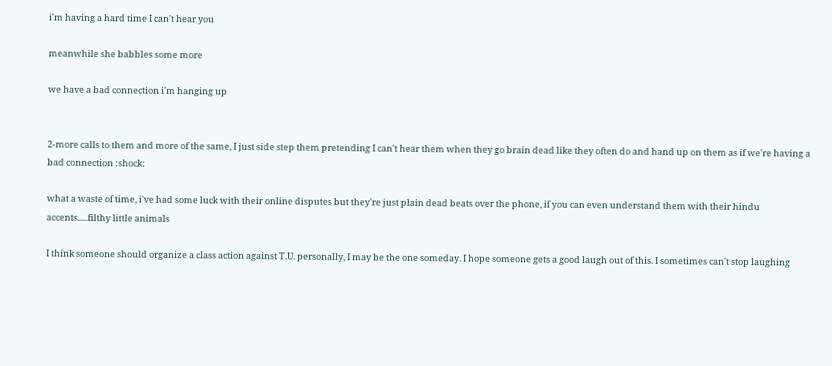i'm having a hard time I can't hear you

meanwhile she babbles some more

we have a bad connection i'm hanging up


2-more calls to them and more of the same, I just side step them pretending I can't hear them when they go brain dead like they often do and hand up on them as if we're having a bad connection :shock:

what a waste of time, i've had some luck with their online disputes but they're just plain dead beats over the phone, if you can even understand them with their hindu accents.....filthy little animals

I think someone should organize a class action against T.U. personally, I may be the one someday. I hope someone gets a good laugh out of this. I sometimes can't stop laughing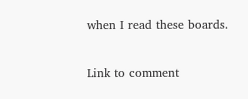when I read these boards.

Link to comment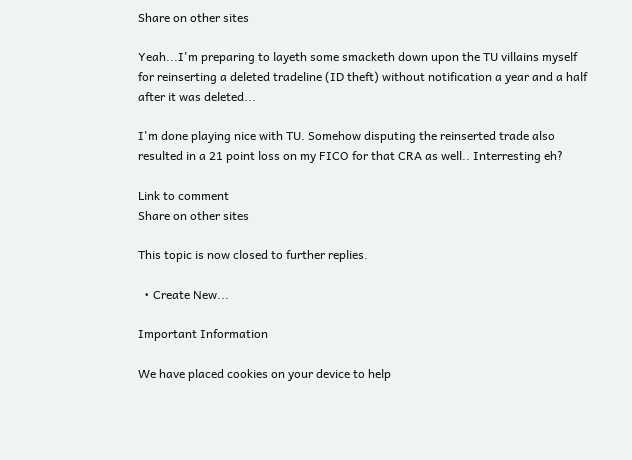Share on other sites

Yeah...I'm preparing to layeth some smacketh down upon the TU villains myself for reinserting a deleted tradeline (ID theft) without notification a year and a half after it was deleted...

I'm done playing nice with TU. Somehow disputing the reinserted trade also resulted in a 21 point loss on my FICO for that CRA as well.. Interresting eh?

Link to comment
Share on other sites

This topic is now closed to further replies.

  • Create New...

Important Information

We have placed cookies on your device to help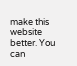make this website better. You can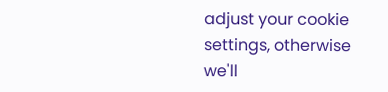adjust your cookie settings, otherwise we'll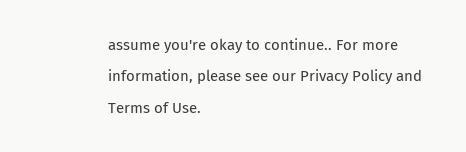assume you're okay to continue.. For more information, please see our Privacy Policy and Terms of Use.